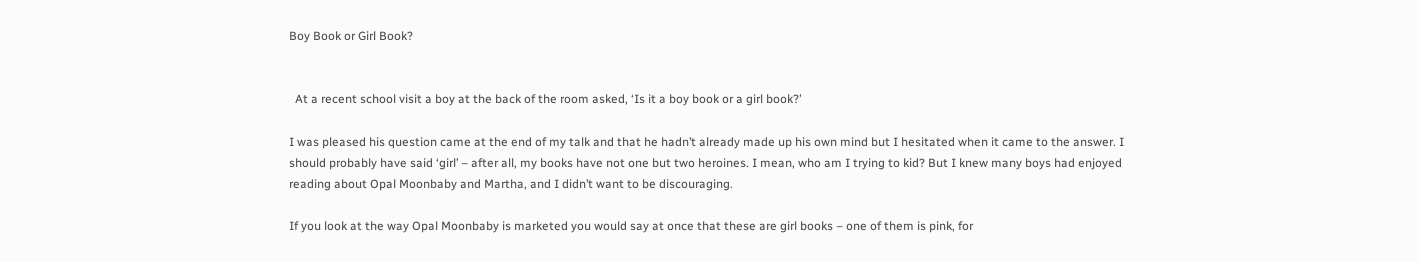Boy Book or Girl Book?


  At a recent school visit a boy at the back of the room asked, ‘Is it a boy book or a girl book?’

I was pleased his question came at the end of my talk and that he hadn’t already made up his own mind but I hesitated when it came to the answer. I should probably have said ‘girl’ – after all, my books have not one but two heroines. I mean, who am I trying to kid? But I knew many boys had enjoyed reading about Opal Moonbaby and Martha, and I didn’t want to be discouraging.

If you look at the way Opal Moonbaby is marketed you would say at once that these are girl books – one of them is pink, for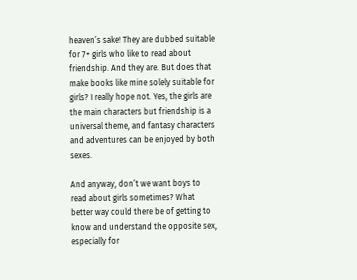heaven’s sake! They are dubbed suitable for 7+ girls who like to read about friendship. And they are. But does that make books like mine solely suitable for girls? I really hope not. Yes, the girls are the main characters but friendship is a universal theme, and fantasy characters and adventures can be enjoyed by both sexes.

And anyway, don’t we want boys to read about girls sometimes? What better way could there be of getting to know and understand the opposite sex, especially for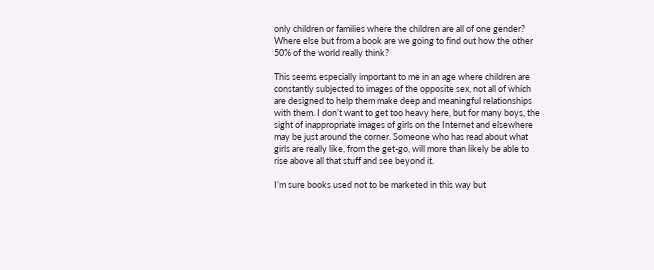only children or families where the children are all of one gender? Where else but from a book are we going to find out how the other 50% of the world really think?

This seems especially important to me in an age where children are constantly subjected to images of the opposite sex, not all of which are designed to help them make deep and meaningful relationships with them. I don’t want to get too heavy here, but for many boys, the sight of inappropriate images of girls on the Internet and elsewhere may be just around the corner. Someone who has read about what girls are really like, from the get-go, will more than likely be able to rise above all that stuff and see beyond it.

I’m sure books used not to be marketed in this way but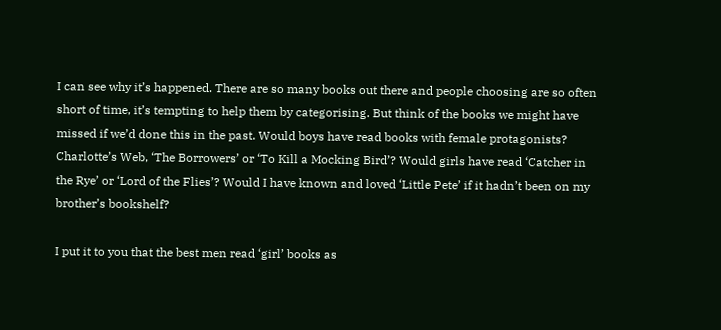I can see why it’s happened. There are so many books out there and people choosing are so often short of time, it’s tempting to help them by categorising. But think of the books we might have missed if we’d done this in the past. Would boys have read books with female protagonists? Charlotte’s Web, ‘The Borrowers’ or ‘To Kill a Mocking Bird’? Would girls have read ‘Catcher in the Rye’ or ‘Lord of the Flies’? Would I have known and loved ‘Little Pete’ if it hadn’t been on my brother’s bookshelf?

I put it to you that the best men read ‘girl’ books as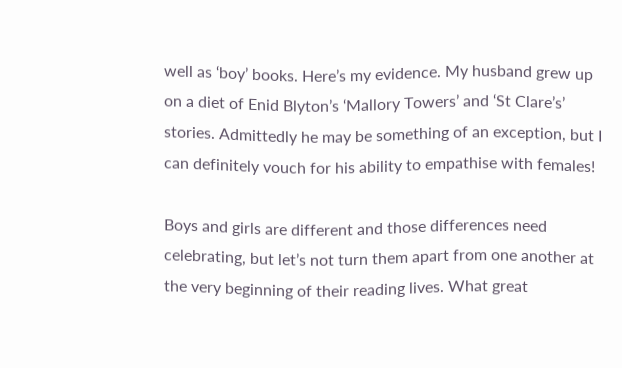well as ‘boy’ books. Here’s my evidence. My husband grew up on a diet of Enid Blyton’s ‘Mallory Towers’ and ‘St Clare’s’ stories. Admittedly he may be something of an exception, but I can definitely vouch for his ability to empathise with females!

Boys and girls are different and those differences need celebrating, but let’s not turn them apart from one another at the very beginning of their reading lives. What great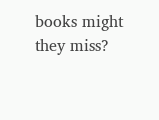books might they miss?